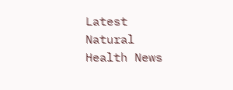Latest Natural Health News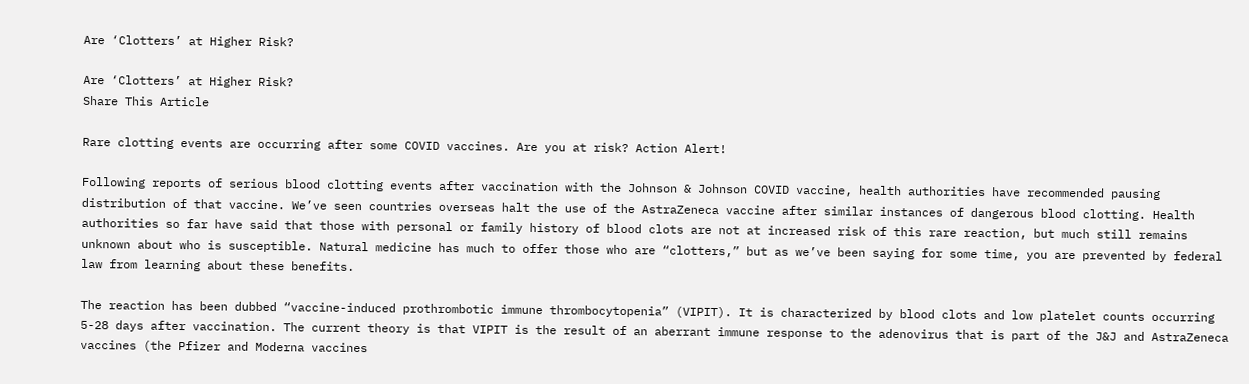Are ‘Clotters’ at Higher Risk?

Are ‘Clotters’ at Higher Risk?
Share This Article

Rare clotting events are occurring after some COVID vaccines. Are you at risk? Action Alert!

Following reports of serious blood clotting events after vaccination with the Johnson & Johnson COVID vaccine, health authorities have recommended pausing distribution of that vaccine. We’ve seen countries overseas halt the use of the AstraZeneca vaccine after similar instances of dangerous blood clotting. Health authorities so far have said that those with personal or family history of blood clots are not at increased risk of this rare reaction, but much still remains unknown about who is susceptible. Natural medicine has much to offer those who are “clotters,” but as we’ve been saying for some time, you are prevented by federal law from learning about these benefits.

The reaction has been dubbed “vaccine-induced prothrombotic immune thrombocytopenia” (VIPIT). It is characterized by blood clots and low platelet counts occurring 5-28 days after vaccination. The current theory is that VIPIT is the result of an aberrant immune response to the adenovirus that is part of the J&J and AstraZeneca vaccines (the Pfizer and Moderna vaccines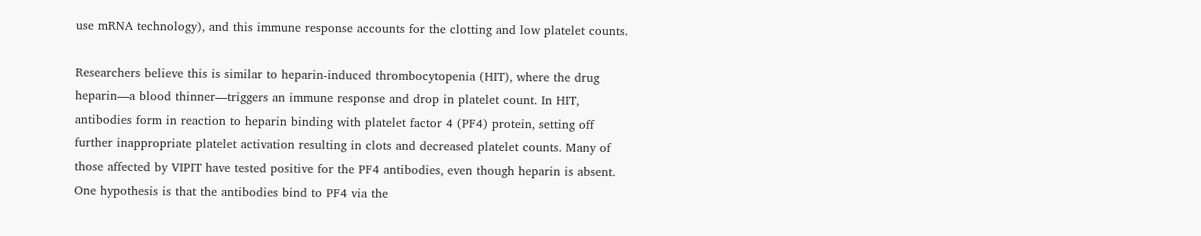use mRNA technology), and this immune response accounts for the clotting and low platelet counts.

Researchers believe this is similar to heparin-induced thrombocytopenia (HIT), where the drug heparin—a blood thinner—triggers an immune response and drop in platelet count. In HIT, antibodies form in reaction to heparin binding with platelet factor 4 (PF4) protein, setting off further inappropriate platelet activation resulting in clots and decreased platelet counts. Many of those affected by VIPIT have tested positive for the PF4 antibodies, even though heparin is absent. One hypothesis is that the antibodies bind to PF4 via the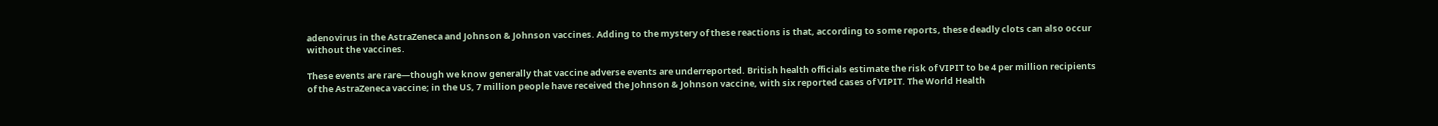adenovirus in the AstraZeneca and Johnson & Johnson vaccines. Adding to the mystery of these reactions is that, according to some reports, these deadly clots can also occur without the vaccines.

These events are rare—though we know generally that vaccine adverse events are underreported. British health officials estimate the risk of VIPIT to be 4 per million recipients of the AstraZeneca vaccine; in the US, 7 million people have received the Johnson & Johnson vaccine, with six reported cases of VIPIT. The World Health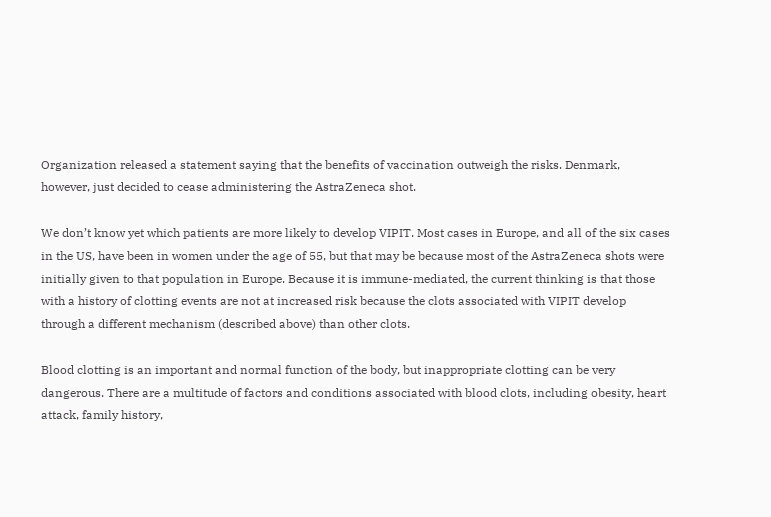Organization released a statement saying that the benefits of vaccination outweigh the risks. Denmark, however, just decided to cease administering the AstraZeneca shot.

We don’t know yet which patients are more likely to develop VIPIT. Most cases in Europe, and all of the six cases in the US, have been in women under the age of 55, but that may be because most of the AstraZeneca shots were initially given to that population in Europe. Because it is immune-mediated, the current thinking is that those with a history of clotting events are not at increased risk because the clots associated with VIPIT develop through a different mechanism (described above) than other clots.

Blood clotting is an important and normal function of the body, but inappropriate clotting can be very dangerous. There are a multitude of factors and conditions associated with blood clots, including obesity, heart attack, family history,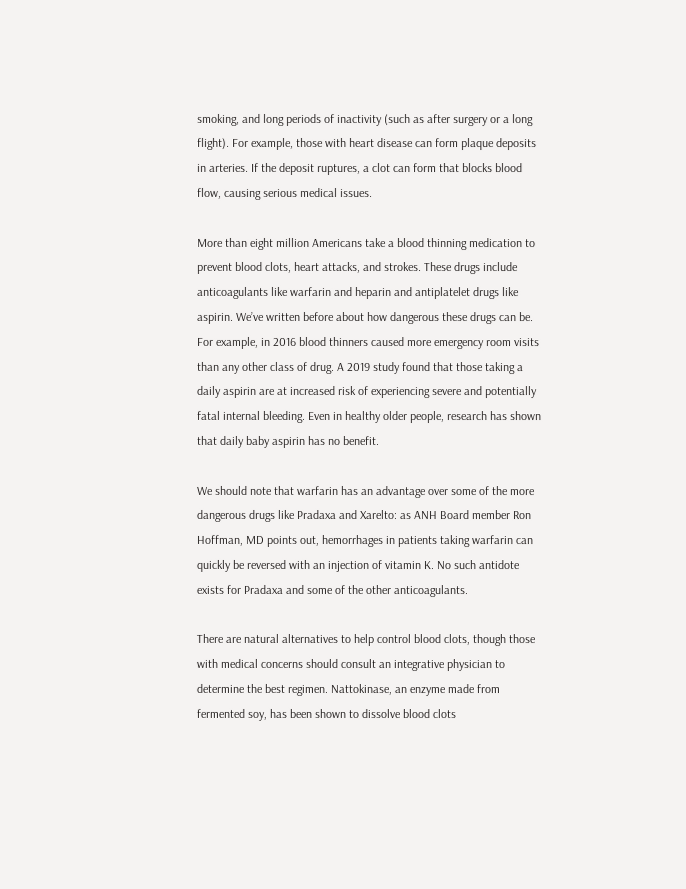smoking, and long periods of inactivity (such as after surgery or a long flight). For example, those with heart disease can form plaque deposits in arteries. If the deposit ruptures, a clot can form that blocks blood flow, causing serious medical issues.

More than eight million Americans take a blood thinning medication to prevent blood clots, heart attacks, and strokes. These drugs include anticoagulants like warfarin and heparin and antiplatelet drugs like aspirin. We’ve written before about how dangerous these drugs can be. For example, in 2016 blood thinners caused more emergency room visits than any other class of drug. A 2019 study found that those taking a daily aspirin are at increased risk of experiencing severe and potentially fatal internal bleeding. Even in healthy older people, research has shown that daily baby aspirin has no benefit.

We should note that warfarin has an advantage over some of the more dangerous drugs like Pradaxa and Xarelto: as ANH Board member Ron Hoffman, MD points out, hemorrhages in patients taking warfarin can quickly be reversed with an injection of vitamin K. No such antidote exists for Pradaxa and some of the other anticoagulants.

There are natural alternatives to help control blood clots, though those with medical concerns should consult an integrative physician to determine the best regimen. Nattokinase, an enzyme made from fermented soy, has been shown to dissolve blood clots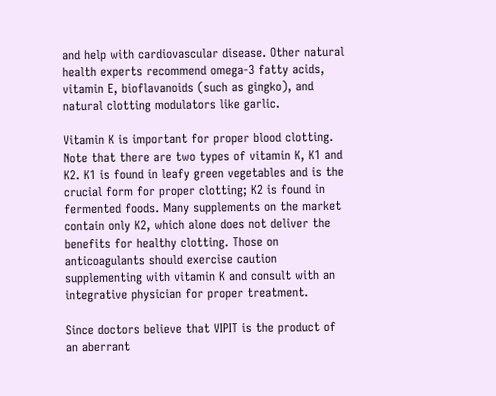and help with cardiovascular disease. Other natural health experts recommend omega-3 fatty acids, vitamin E, bioflavanoids (such as gingko), and natural clotting modulators like garlic.

Vitamin K is important for proper blood clotting. Note that there are two types of vitamin K, K1 and K2. K1 is found in leafy green vegetables and is the crucial form for proper clotting; K2 is found in fermented foods. Many supplements on the market contain only K2, which alone does not deliver the benefits for healthy clotting. Those on anticoagulants should exercise caution supplementing with vitamin K and consult with an integrative physician for proper treatment.

Since doctors believe that VIPIT is the product of an aberrant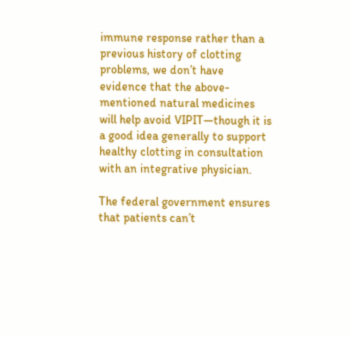immune response rather than a previous history of clotting problems, we don’t have evidence that the above-mentioned natural medicines will help avoid VIPIT—though it is a good idea generally to support healthy clotting in consultation with an integrative physician.

The federal government ensures that patients can’t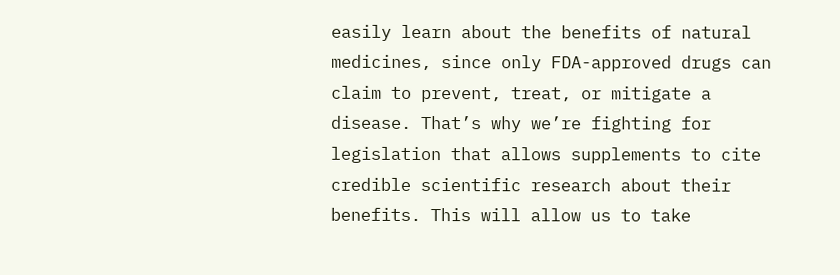easily learn about the benefits of natural medicines, since only FDA-approved drugs can claim to prevent, treat, or mitigate a disease. That’s why we’re fighting for legislation that allows supplements to cite credible scientific research about their benefits. This will allow us to take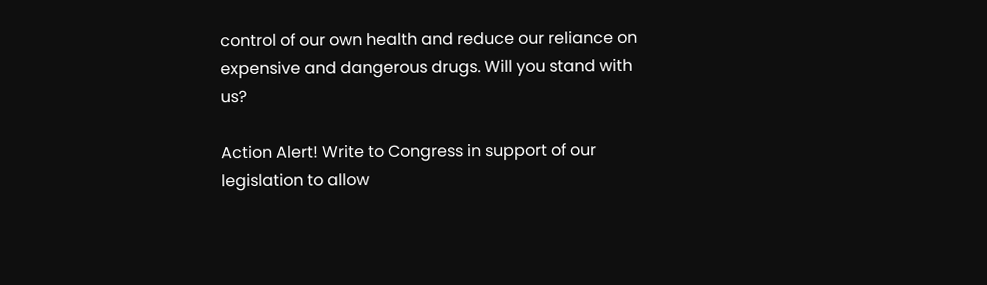control of our own health and reduce our reliance on expensive and dangerous drugs. Will you stand with us?

Action Alert! Write to Congress in support of our legislation to allow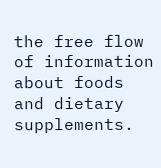the free flow of information about foods and dietary supplements.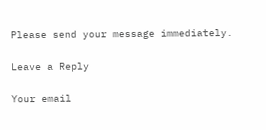Please send your message immediately.

Leave a Reply

Your email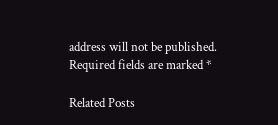address will not be published. Required fields are marked *

Related Posts